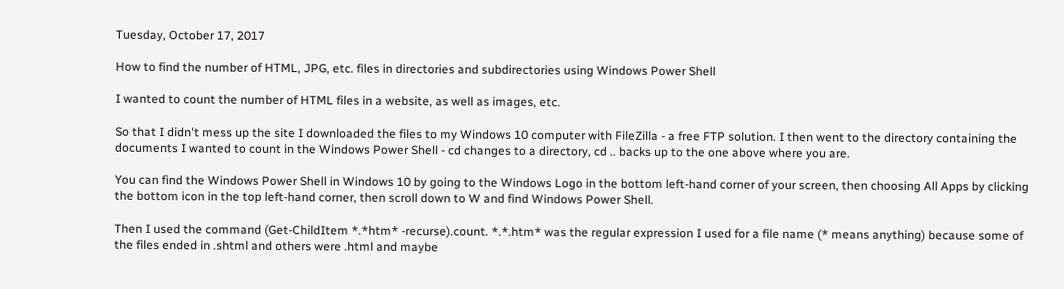Tuesday, October 17, 2017

How to find the number of HTML, JPG, etc. files in directories and subdirectories using Windows Power Shell

I wanted to count the number of HTML files in a website, as well as images, etc.

So that I didn't mess up the site I downloaded the files to my Windows 10 computer with FileZilla - a free FTP solution. I then went to the directory containing the documents I wanted to count in the Windows Power Shell - cd changes to a directory, cd .. backs up to the one above where you are.

You can find the Windows Power Shell in Windows 10 by going to the Windows Logo in the bottom left-hand corner of your screen, then choosing All Apps by clicking the bottom icon in the top left-hand corner, then scroll down to W and find Windows Power Shell.

Then I used the command (Get-ChildItem *.*htm* -recurse).count. *.*.htm* was the regular expression I used for a file name (* means anything) because some of the files ended in .shtml and others were .html and maybe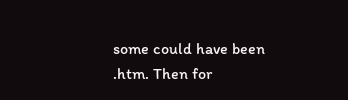some could have been .htm. Then for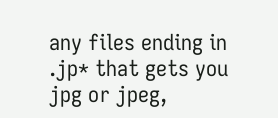any files ending in .jp* that gets you jpg or jpeg,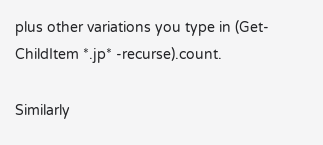plus other variations you type in (Get-ChildItem *.jp* -recurse).count.

Similarly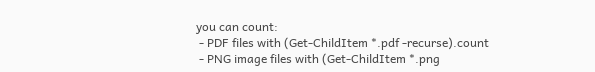you can count:
 - PDF files with (Get-ChildItem *.pdf -recurse).count
 - PNG image files with (Get-ChildItem *.png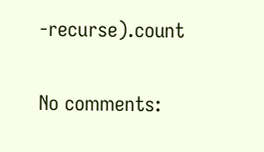-recurse).count

No comments: